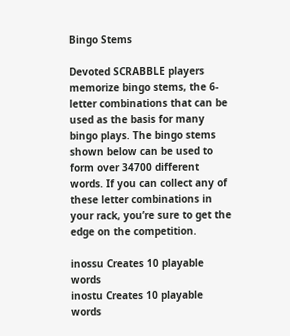Bingo Stems

Devoted SCRABBLE players memorize bingo stems, the 6-letter combinations that can be used as the basis for many bingo plays. The bingo stems shown below can be used to form over 34700 different words. If you can collect any of these letter combinations in your rack, you’re sure to get the edge on the competition.

inossu Creates 10 playable words
inostu Creates 10 playable words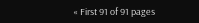« First 91 of 91 pages